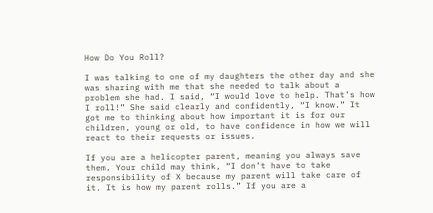How Do You Roll?

I was talking to one of my daughters the other day and she was sharing with me that she needed to talk about a problem she had. I said, “I would love to help. That’s how I roll!” She said clearly and confidently, “I know.” It got me to thinking about how important it is for our children, young or old, to have confidence in how we will react to their requests or issues.

If you are a helicopter parent, meaning you always save them. Your child may think, “I don’t have to take responsibility of X because my parent will take care of it. It is how my parent rolls.” If you are a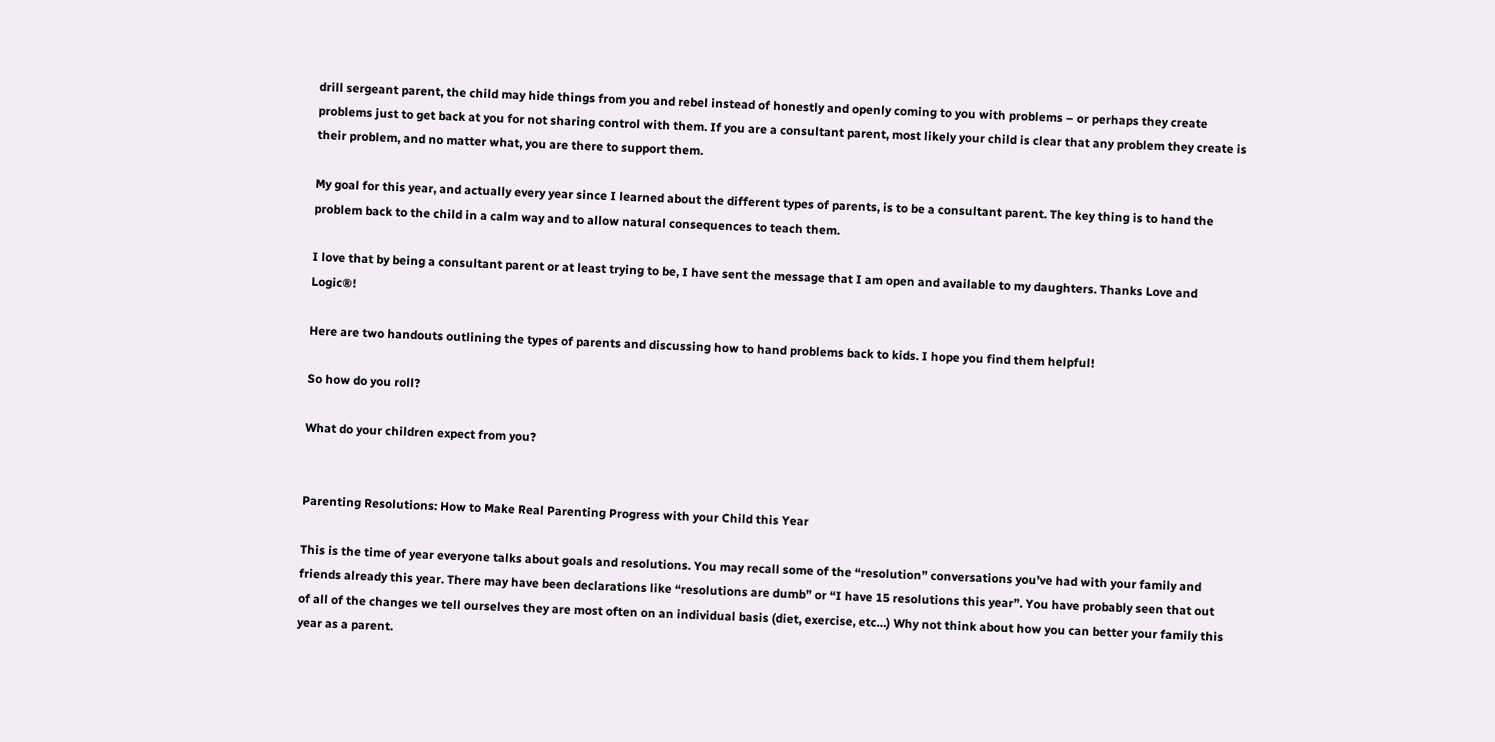drill sergeant parent, the child may hide things from you and rebel instead of honestly and openly coming to you with problems – or perhaps they create problems just to get back at you for not sharing control with them. If you are a consultant parent, most likely your child is clear that any problem they create is their problem, and no matter what, you are there to support them.

My goal for this year, and actually every year since I learned about the different types of parents, is to be a consultant parent. The key thing is to hand the problem back to the child in a calm way and to allow natural consequences to teach them.

I love that by being a consultant parent or at least trying to be, I have sent the message that I am open and available to my daughters. Thanks Love and Logic®!

Here are two handouts outlining the types of parents and discussing how to hand problems back to kids. I hope you find them helpful!

So how do you roll?

What do your children expect from you?


Parenting Resolutions: How to Make Real Parenting Progress with your Child this Year

This is the time of year everyone talks about goals and resolutions. You may recall some of the “resolution” conversations you’ve had with your family and friends already this year. There may have been declarations like “resolutions are dumb” or “I have 15 resolutions this year”. You have probably seen that out of all of the changes we tell ourselves they are most often on an individual basis (diet, exercise, etc…) Why not think about how you can better your family this year as a parent.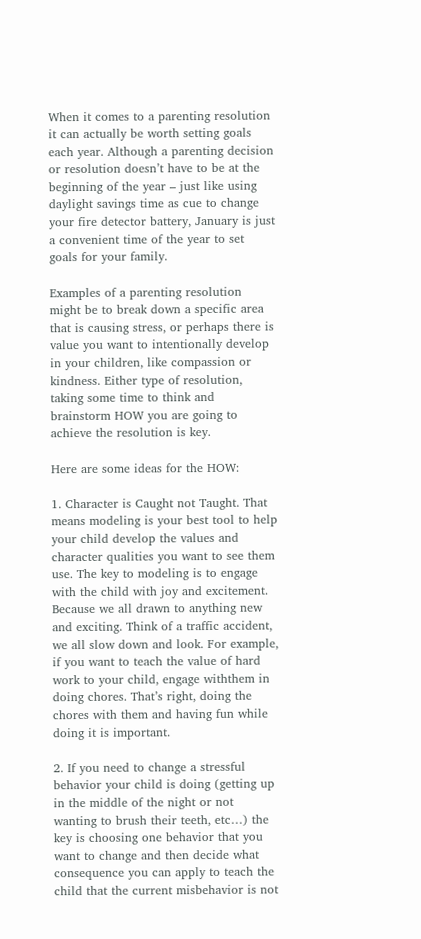When it comes to a parenting resolution it can actually be worth setting goals each year. Although a parenting decision or resolution doesn’t have to be at the beginning of the year – just like using daylight savings time as cue to change your fire detector battery, January is just a convenient time of the year to set goals for your family.

Examples of a parenting resolution might be to break down a specific area that is causing stress, or perhaps there is value you want to intentionally develop in your children, like compassion or kindness. Either type of resolution, taking some time to think and brainstorm HOW you are going to achieve the resolution is key.

Here are some ideas for the HOW:

1. Character is Caught not Taught. That means modeling is your best tool to help your child develop the values and character qualities you want to see them use. The key to modeling is to engage with the child with joy and excitement. Because we all drawn to anything new and exciting. Think of a traffic accident, we all slow down and look. For example, if you want to teach the value of hard work to your child, engage withthem in doing chores. That’s right, doing the chores with them and having fun while doing it is important.

2. If you need to change a stressful behavior your child is doing (getting up in the middle of the night or not wanting to brush their teeth, etc…) the key is choosing one behavior that you want to change and then decide what consequence you can apply to teach the child that the current misbehavior is not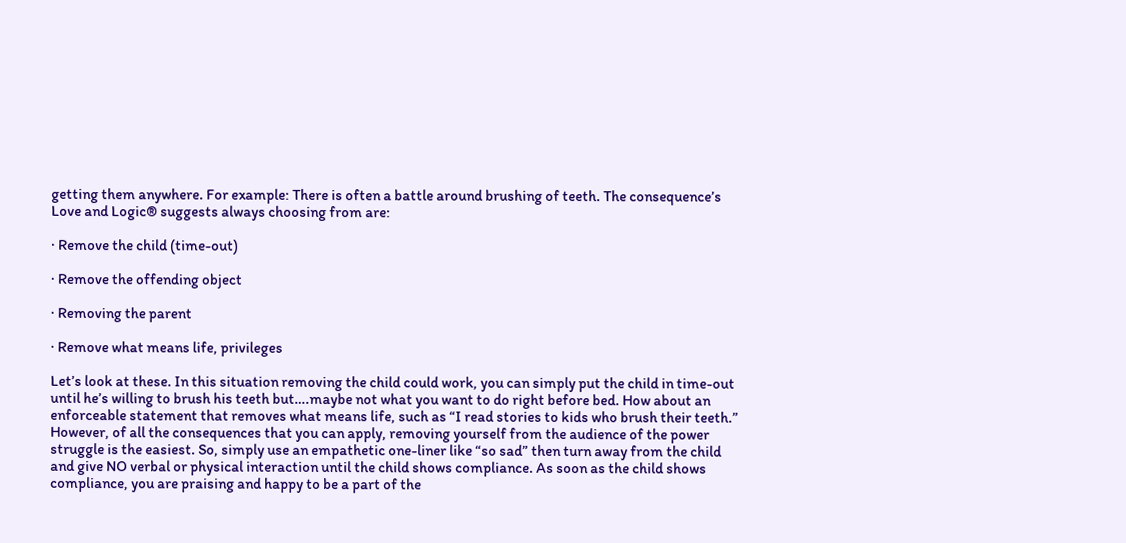getting them anywhere. For example: There is often a battle around brushing of teeth. The consequence’s Love and Logic® suggests always choosing from are:

· Remove the child (time-out)

· Remove the offending object

· Removing the parent

· Remove what means life, privileges

Let’s look at these. In this situation removing the child could work, you can simply put the child in time-out until he’s willing to brush his teeth but….maybe not what you want to do right before bed. How about an enforceable statement that removes what means life, such as “I read stories to kids who brush their teeth.” However, of all the consequences that you can apply, removing yourself from the audience of the power struggle is the easiest. So, simply use an empathetic one-liner like “so sad” then turn away from the child and give NO verbal or physical interaction until the child shows compliance. As soon as the child shows compliance, you are praising and happy to be a part of the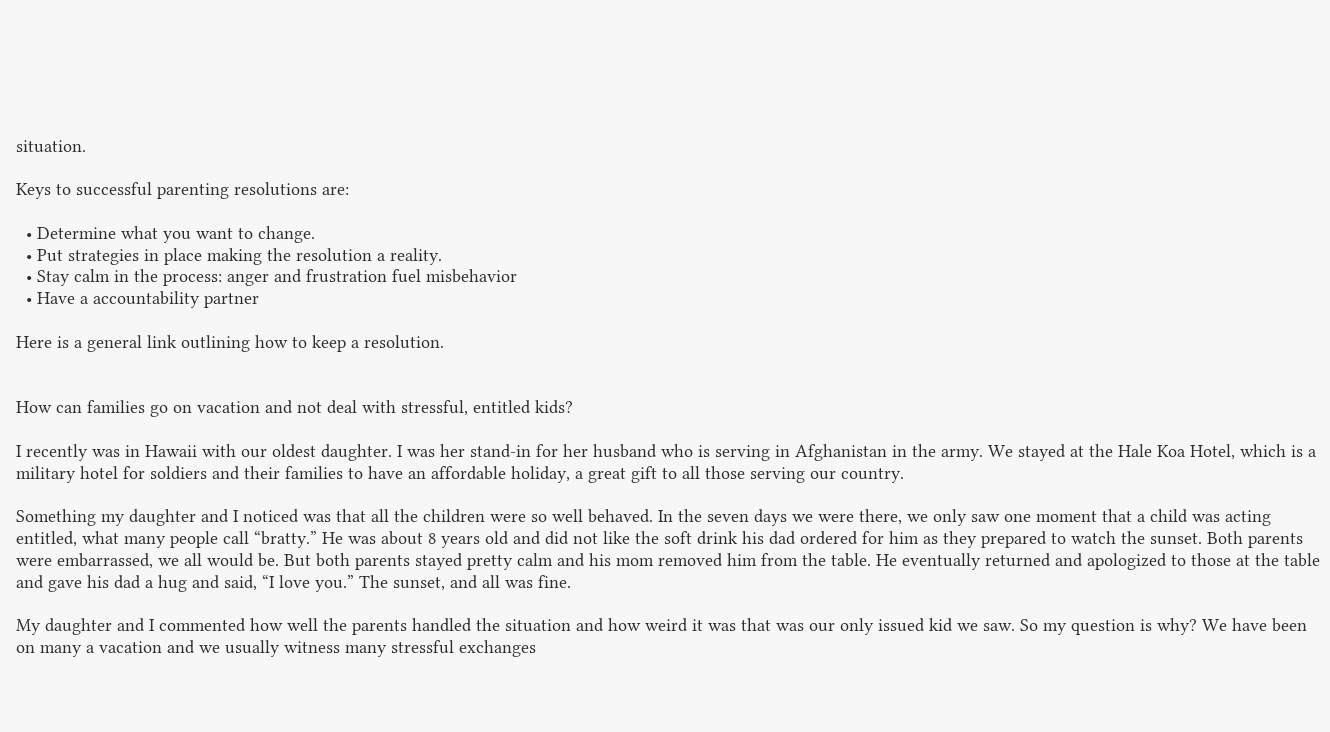situation.

Keys to successful parenting resolutions are:

  • Determine what you want to change.
  • Put strategies in place making the resolution a reality.
  • Stay calm in the process: anger and frustration fuel misbehavior
  • Have a accountability partner

Here is a general link outlining how to keep a resolution.


How can families go on vacation and not deal with stressful, entitled kids?

I recently was in Hawaii with our oldest daughter. I was her stand-in for her husband who is serving in Afghanistan in the army. We stayed at the Hale Koa Hotel, which is a military hotel for soldiers and their families to have an affordable holiday, a great gift to all those serving our country.

Something my daughter and I noticed was that all the children were so well behaved. In the seven days we were there, we only saw one moment that a child was acting entitled, what many people call “bratty.” He was about 8 years old and did not like the soft drink his dad ordered for him as they prepared to watch the sunset. Both parents were embarrassed, we all would be. But both parents stayed pretty calm and his mom removed him from the table. He eventually returned and apologized to those at the table and gave his dad a hug and said, “I love you.” The sunset, and all was fine.

My daughter and I commented how well the parents handled the situation and how weird it was that was our only issued kid we saw. So my question is why? We have been on many a vacation and we usually witness many stressful exchanges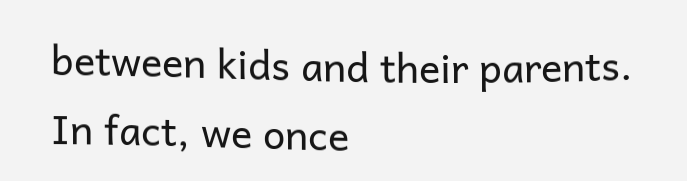between kids and their parents. In fact, we once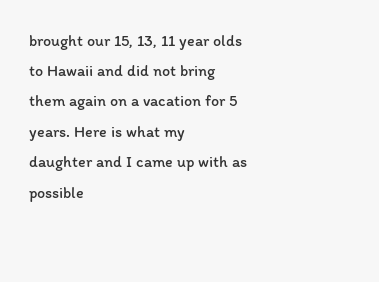brought our 15, 13, 11 year olds to Hawaii and did not bring them again on a vacation for 5 years. Here is what my daughter and I came up with as possible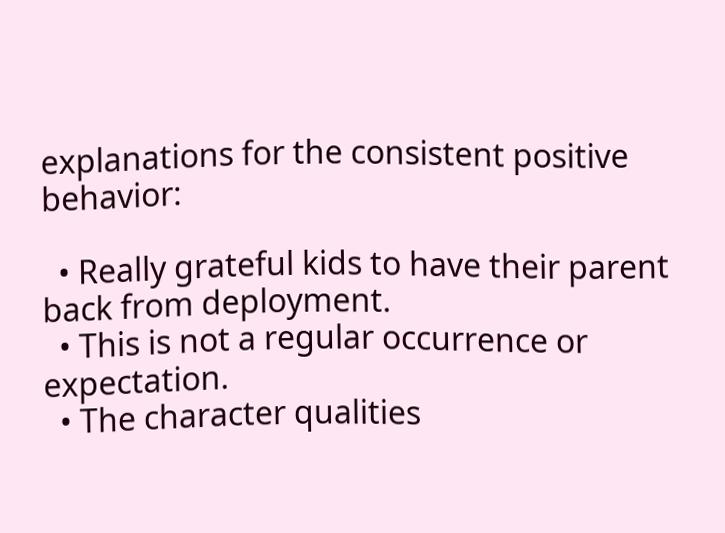explanations for the consistent positive behavior:

  • Really grateful kids to have their parent back from deployment.
  • This is not a regular occurrence or expectation.
  • The character qualities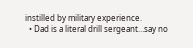instilled by military experience.
  • Dad is a literal drill sergeant…say no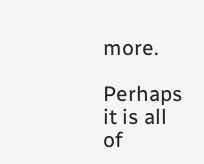more.

Perhaps it is all of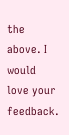the above. I would love your feedback.